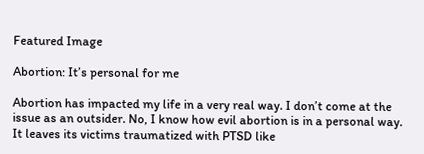Featured Image

Abortion: It’s personal for me

Abortion has impacted my life in a very real way. I don’t come at the issue as an outsider. No, I know how evil abortion is in a personal way. It leaves its victims traumatized with PTSD like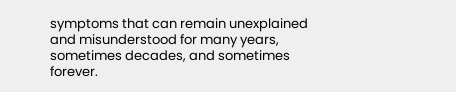symptoms that can remain unexplained and misunderstood for many years, sometimes decades, and sometimes forever.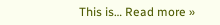This is… Read more »